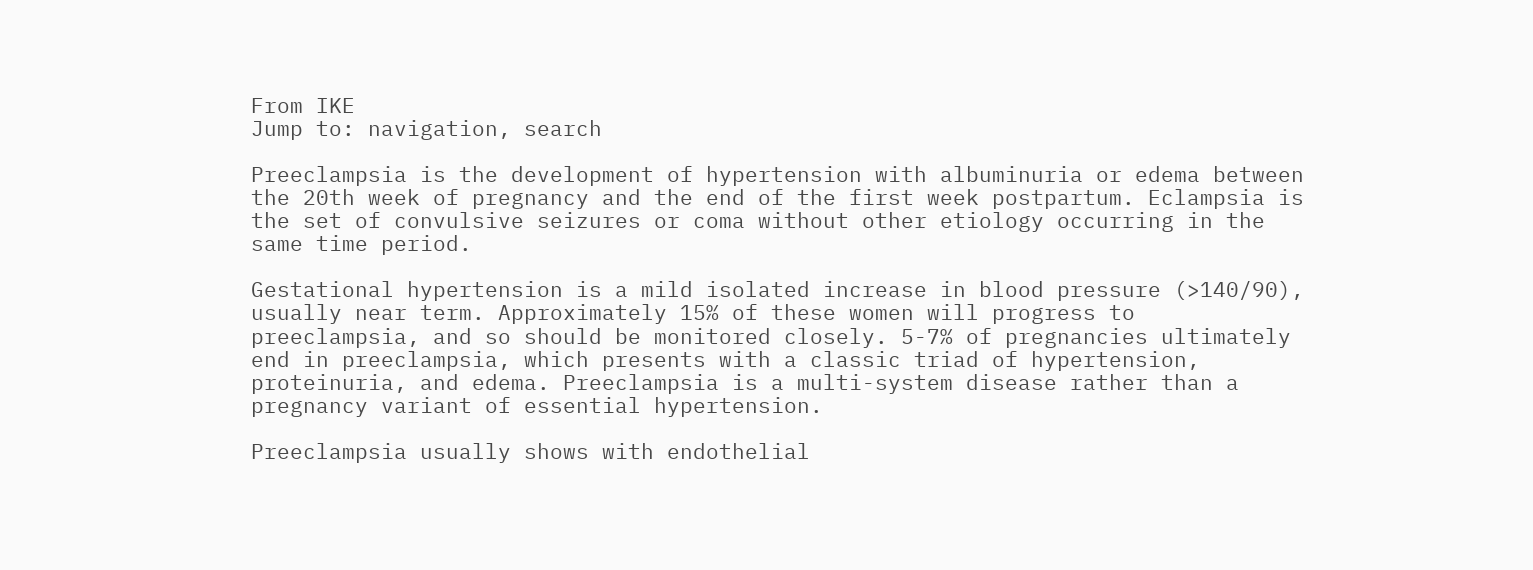From IKE
Jump to: navigation, search

Preeclampsia is the development of hypertension with albuminuria or edema between the 20th week of pregnancy and the end of the first week postpartum. Eclampsia is the set of convulsive seizures or coma without other etiology occurring in the same time period.

Gestational hypertension is a mild isolated increase in blood pressure (>140/90), usually near term. Approximately 15% of these women will progress to preeclampsia, and so should be monitored closely. 5-7% of pregnancies ultimately end in preeclampsia, which presents with a classic triad of hypertension, proteinuria, and edema. Preeclampsia is a multi-system disease rather than a pregnancy variant of essential hypertension.

Preeclampsia usually shows with endothelial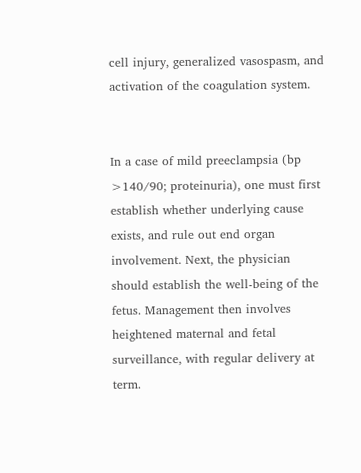cell injury, generalized vasospasm, and activation of the coagulation system.


In a case of mild preeclampsia (bp >140/90; proteinuria), one must first establish whether underlying cause exists, and rule out end organ involvement. Next, the physician should establish the well-being of the fetus. Management then involves heightened maternal and fetal surveillance, with regular delivery at term.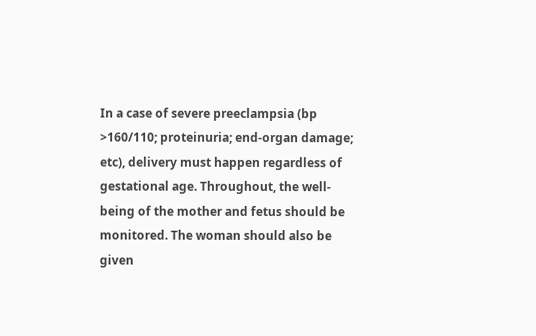In a case of severe preeclampsia (bp >160/110; proteinuria; end-organ damage; etc), delivery must happen regardless of gestational age. Throughout, the well-being of the mother and fetus should be monitored. The woman should also be given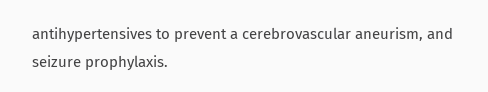antihypertensives to prevent a cerebrovascular aneurism, and seizure prophylaxis.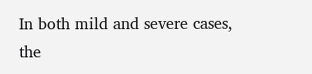In both mild and severe cases, the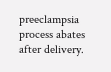preeclampsia process abates after delivery.